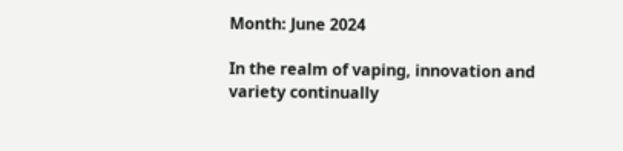Month: June 2024

In the realm of vaping, innovation and variety continually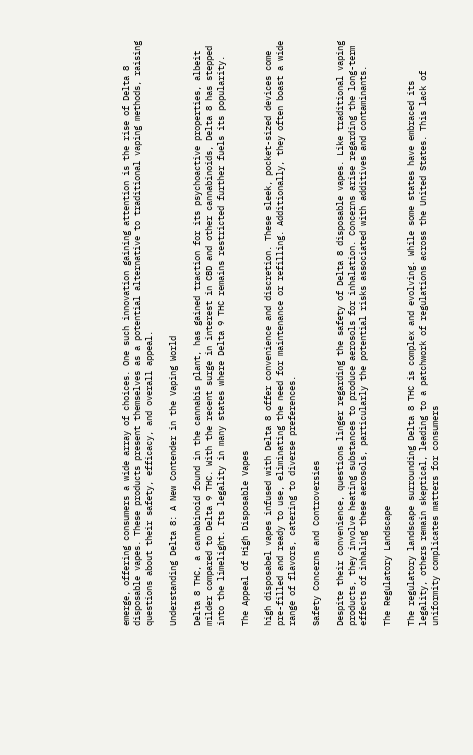emerge, offering consumers a wide array of choices. One such innovation gaining attention is the rise of Delta 8 disposable vapes. These products present themselves as a potential alternative to traditional vaping methods, raising questions about their safety, efficacy, and overall appeal.

Understanding Delta 8: A New Contender in the Vaping World

Delta 8 THC, a cannabinoid found in the cannabis plant, has gained traction for its psychoactive properties, albeit milder compared to Delta 9 THC. With the recent surge in interest in CBD and other cannabinoids, Delta 8 has stepped into the limelight. Its legality in many states where Delta 9 THC remains restricted further fuels its popularity.

The Appeal of High Disposable Vapes

high disposabel vapes infused with Delta 8 offer convenience and discretion. These sleek, pocket-sized devices come pre-filled and ready to use, eliminating the need for maintenance or refilling. Additionally, they often boast a wide range of flavors, catering to diverse preferences.

Safety Concerns and Controversies

Despite their convenience, questions linger regarding the safety of Delta 8 disposable vapes. Like traditional vaping products, they involve heating substances to produce aerosols for inhalation. Concerns arise regarding the long-term effects of inhaling these aerosols, particularly the potential risks associated with additives and contaminants.

The Regulatory Landscape

The regulatory landscape surrounding Delta 8 THC is complex and evolving. While some states have embraced its legality, others remain skeptical, leading to a patchwork of regulations across the United States. This lack of uniformity complicates matters for consumers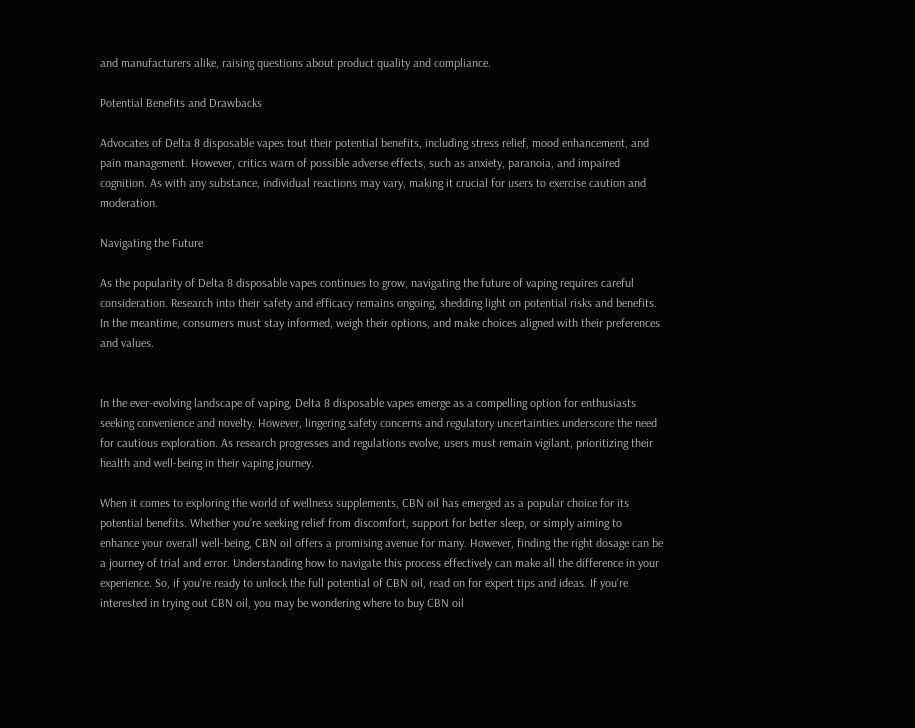and manufacturers alike, raising questions about product quality and compliance.

Potential Benefits and Drawbacks

Advocates of Delta 8 disposable vapes tout their potential benefits, including stress relief, mood enhancement, and pain management. However, critics warn of possible adverse effects, such as anxiety, paranoia, and impaired cognition. As with any substance, individual reactions may vary, making it crucial for users to exercise caution and moderation.

Navigating the Future

As the popularity of Delta 8 disposable vapes continues to grow, navigating the future of vaping requires careful consideration. Research into their safety and efficacy remains ongoing, shedding light on potential risks and benefits. In the meantime, consumers must stay informed, weigh their options, and make choices aligned with their preferences and values.


In the ever-evolving landscape of vaping, Delta 8 disposable vapes emerge as a compelling option for enthusiasts seeking convenience and novelty. However, lingering safety concerns and regulatory uncertainties underscore the need for cautious exploration. As research progresses and regulations evolve, users must remain vigilant, prioritizing their health and well-being in their vaping journey.

When it comes to exploring the world of wellness supplements, CBN oil has emerged as a popular choice for its potential benefits. Whether you’re seeking relief from discomfort, support for better sleep, or simply aiming to enhance your overall well-being, CBN oil offers a promising avenue for many. However, finding the right dosage can be a journey of trial and error. Understanding how to navigate this process effectively can make all the difference in your experience. So, if you’re ready to unlock the full potential of CBN oil, read on for expert tips and ideas. If you’re interested in trying out CBN oil, you may be wondering where to buy CBN oil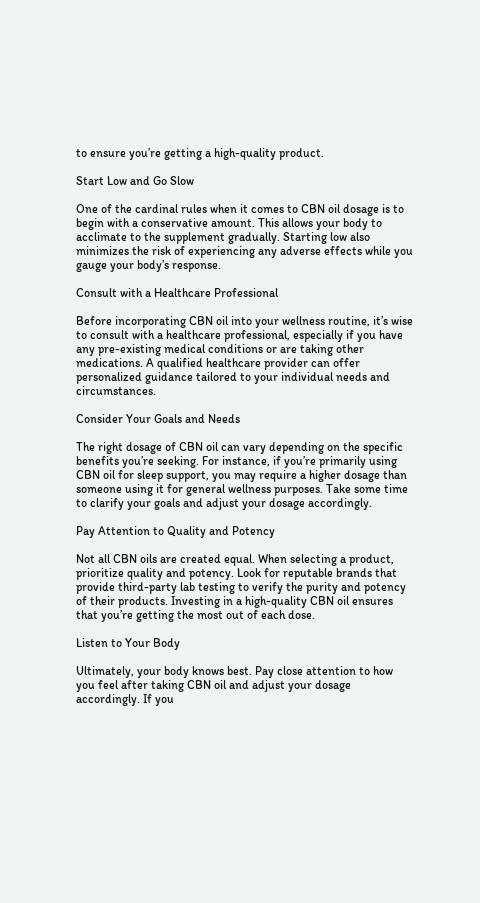to ensure you’re getting a high-quality product.

Start Low and Go Slow

One of the cardinal rules when it comes to CBN oil dosage is to begin with a conservative amount. This allows your body to acclimate to the supplement gradually. Starting low also minimizes the risk of experiencing any adverse effects while you gauge your body’s response.

Consult with a Healthcare Professional

Before incorporating CBN oil into your wellness routine, it’s wise to consult with a healthcare professional, especially if you have any pre-existing medical conditions or are taking other medications. A qualified healthcare provider can offer personalized guidance tailored to your individual needs and circumstances.

Consider Your Goals and Needs

The right dosage of CBN oil can vary depending on the specific benefits you’re seeking. For instance, if you’re primarily using CBN oil for sleep support, you may require a higher dosage than someone using it for general wellness purposes. Take some time to clarify your goals and adjust your dosage accordingly.

Pay Attention to Quality and Potency

Not all CBN oils are created equal. When selecting a product, prioritize quality and potency. Look for reputable brands that provide third-party lab testing to verify the purity and potency of their products. Investing in a high-quality CBN oil ensures that you’re getting the most out of each dose.

Listen to Your Body

Ultimately, your body knows best. Pay close attention to how you feel after taking CBN oil and adjust your dosage accordingly. If you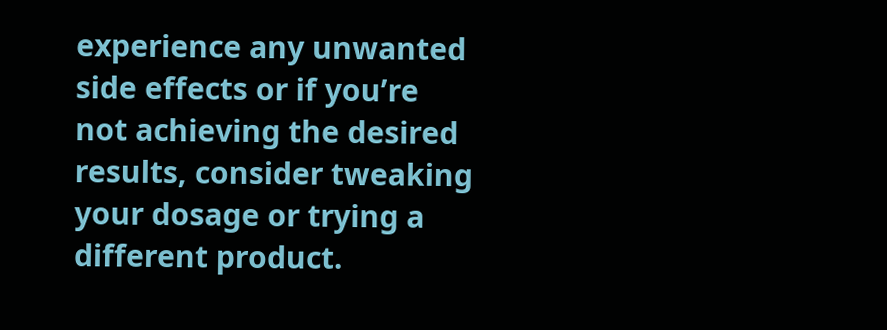experience any unwanted side effects or if you’re not achieving the desired results, consider tweaking your dosage or trying a different product.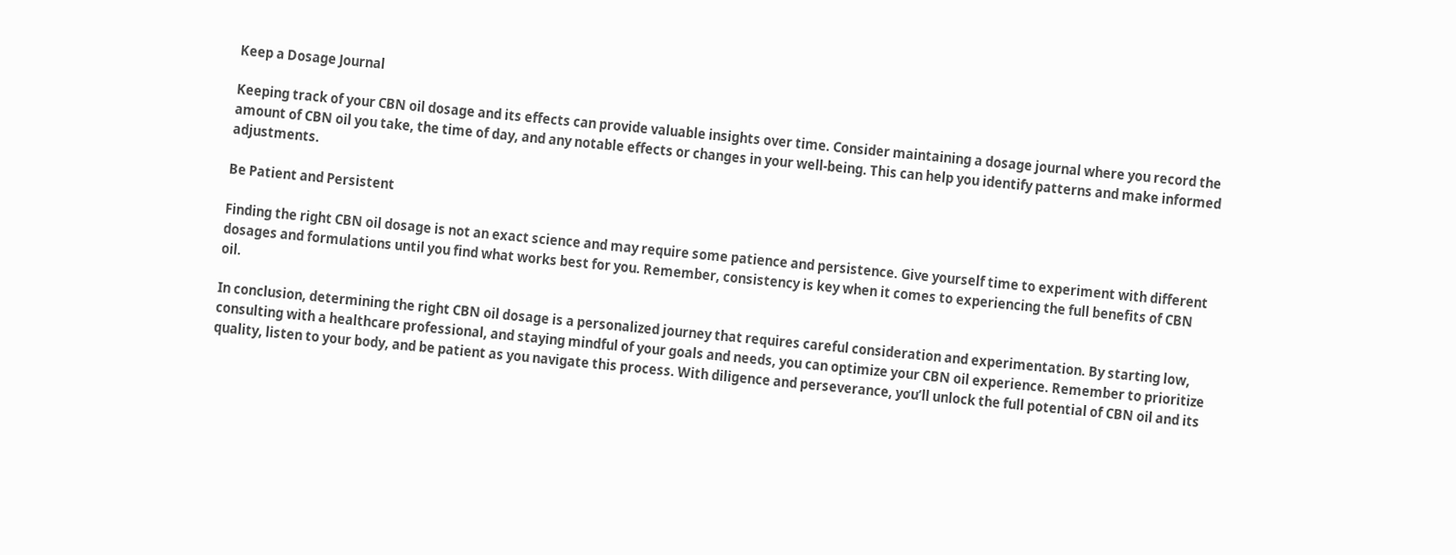Keep a Dosage Journal

Keeping track of your CBN oil dosage and its effects can provide valuable insights over time. Consider maintaining a dosage journal where you record the amount of CBN oil you take, the time of day, and any notable effects or changes in your well-being. This can help you identify patterns and make informed adjustments.

Be Patient and Persistent

Finding the right CBN oil dosage is not an exact science and may require some patience and persistence. Give yourself time to experiment with different dosages and formulations until you find what works best for you. Remember, consistency is key when it comes to experiencing the full benefits of CBN oil.

In conclusion, determining the right CBN oil dosage is a personalized journey that requires careful consideration and experimentation. By starting low, consulting with a healthcare professional, and staying mindful of your goals and needs, you can optimize your CBN oil experience. Remember to prioritize quality, listen to your body, and be patient as you navigate this process. With diligence and perseverance, you’ll unlock the full potential of CBN oil and its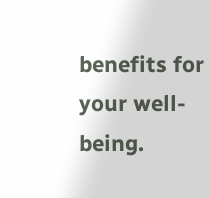benefits for your well-being.